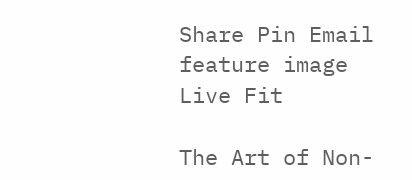Share Pin Email
feature image
Live Fit

The Art of Non-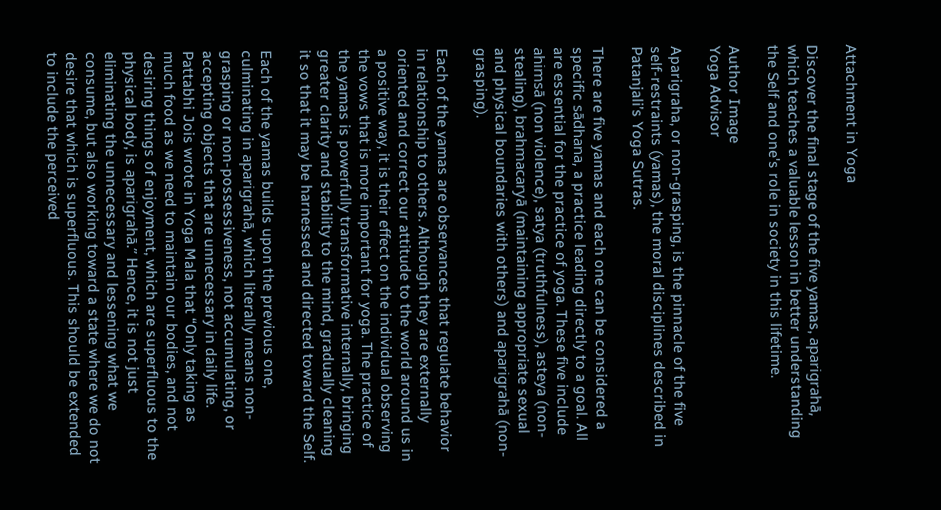Attachment in Yoga

Discover the final stage of the five yamas, aparigrahā, which teaches a valuable lesson in better understanding the Self and one's role in society in this lifetime.

Author Image
Yoga Advisor

Aparigraha, or non-grasping, is the pinnacle of the five self-restraints (yamas), the moral disciplines described in Patanjali’s Yoga Sutras.

There are five yamas and each one can be considered a specific sādhana, a practice leading directly to a goal. All are essential for the practice of yoga. These five include ahimsā (non violence), satya (truthfulness), asteya (non-stealing), brahmacaryā (maintaining appropriate sexual and physical boundaries with others) and aparigrahā (non-grasping).

Each of the yamas are observances that regulate behavior in relationship to others. Although they are externally oriented and correct our attitude to the world around us in a positive way, it is their effect on the individual observing the vows that is more important for yoga. The practice of the yamas is powerfully transformative internally, bringing greater clarity and stability to the mind, gradually cleaning it so that it may be harnessed and directed toward the Self.

Each of the yamas builds upon the previous one, culminating in aparigrahā, which literally means non-grasping or non-possessiveness, not accumulating, or accepting objects that are unnecessary in daily life. Pattabhi Jois wrote in Yoga Mala that “Only taking as much food as we need to maintain our bodies, and not desiring things of enjoyment, which are superfluous to the physical body, is aparigrahā.” Hence, it is not just eliminating the unnecessary and lessening what we consume, but also working toward a state where we do not desire that which is superfluous. This should be extended to include the perceived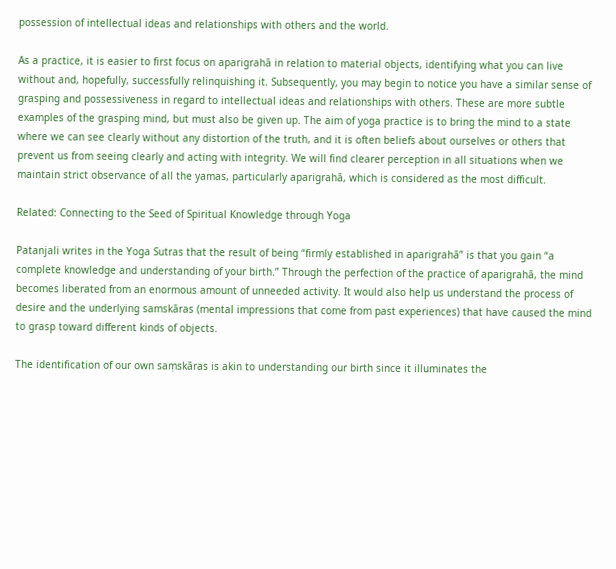possession of intellectual ideas and relationships with others and the world.

As a practice, it is easier to first focus on aparigrahā in relation to material objects, identifying what you can live without and, hopefully, successfully relinquishing it. Subsequently, you may begin to notice you have a similar sense of grasping and possessiveness in regard to intellectual ideas and relationships with others. These are more subtle examples of the grasping mind, but must also be given up. The aim of yoga practice is to bring the mind to a state where we can see clearly without any distortion of the truth, and it is often beliefs about ourselves or others that prevent us from seeing clearly and acting with integrity. We will find clearer perception in all situations when we maintain strict observance of all the yamas, particularly aparigrahā, which is considered as the most difficult.

Related: Connecting to the Seed of Spiritual Knowledge through Yoga

Patanjali writes in the Yoga Sutras that the result of being “firmly established in aparigrahā” is that you gain “a complete knowledge and understanding of your birth.” Through the perfection of the practice of aparigrahā, the mind becomes liberated from an enormous amount of unneeded activity. It would also help us understand the process of desire and the underlying samskāras (mental impressions that come from past experiences) that have caused the mind to grasp toward different kinds of objects.

The identification of our own saṃskāras is akin to understanding our birth since it illuminates the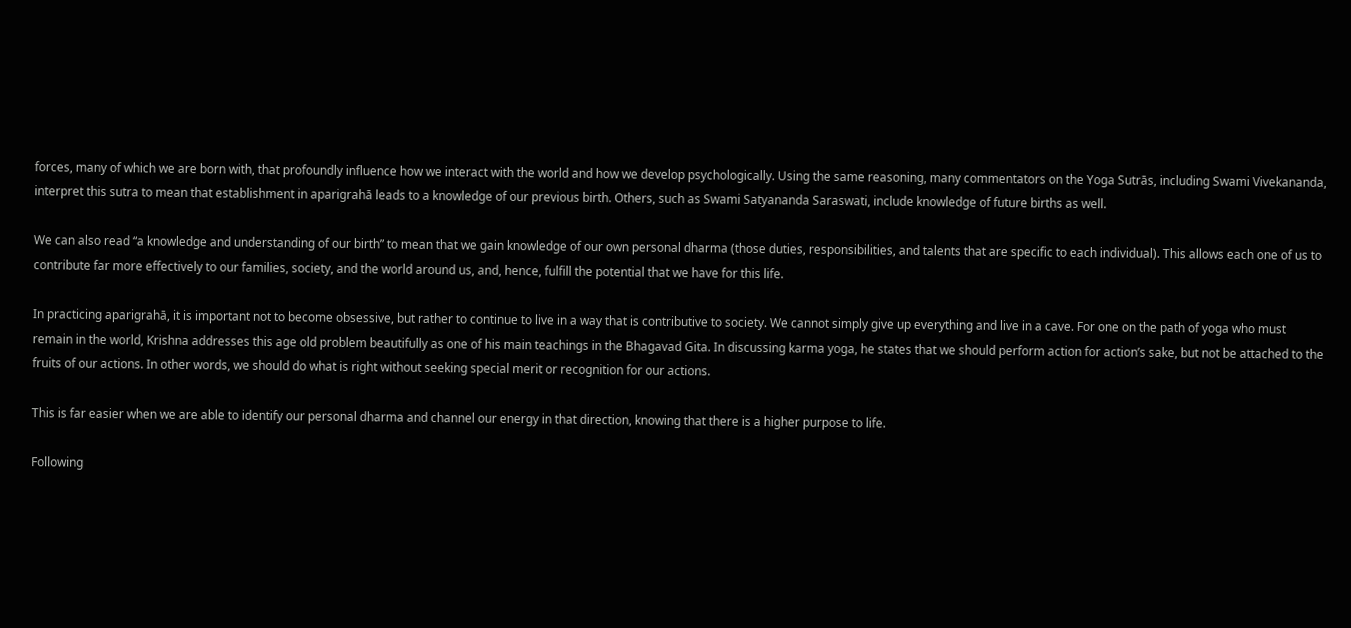forces, many of which we are born with, that profoundly influence how we interact with the world and how we develop psychologically. Using the same reasoning, many commentators on the Yoga Sutrās, including Swami Vivekananda, interpret this sutra to mean that establishment in aparigrahā leads to a knowledge of our previous birth. Others, such as Swami Satyananda Saraswati, include knowledge of future births as well.

We can also read “a knowledge and understanding of our birth” to mean that we gain knowledge of our own personal dharma (those duties, responsibilities, and talents that are specific to each individual). This allows each one of us to contribute far more effectively to our families, society, and the world around us, and, hence, fulfill the potential that we have for this life.

In practicing aparigrahā, it is important not to become obsessive, but rather to continue to live in a way that is contributive to society. We cannot simply give up everything and live in a cave. For one on the path of yoga who must remain in the world, Krishna addresses this age old problem beautifully as one of his main teachings in the Bhagavad Gita. In discussing karma yoga, he states that we should perform action for action’s sake, but not be attached to the fruits of our actions. In other words, we should do what is right without seeking special merit or recognition for our actions.

This is far easier when we are able to identify our personal dharma and channel our energy in that direction, knowing that there is a higher purpose to life.

Following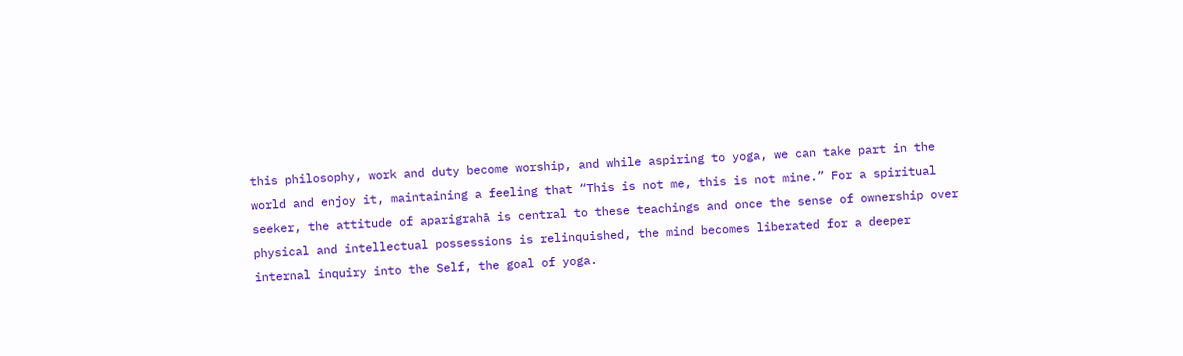this philosophy, work and duty become worship, and while aspiring to yoga, we can take part in the world and enjoy it, maintaining a feeling that “This is not me, this is not mine.” For a spiritual seeker, the attitude of aparigrahā is central to these teachings and once the sense of ownership over physical and intellectual possessions is relinquished, the mind becomes liberated for a deeper internal inquiry into the Self, the goal of yoga.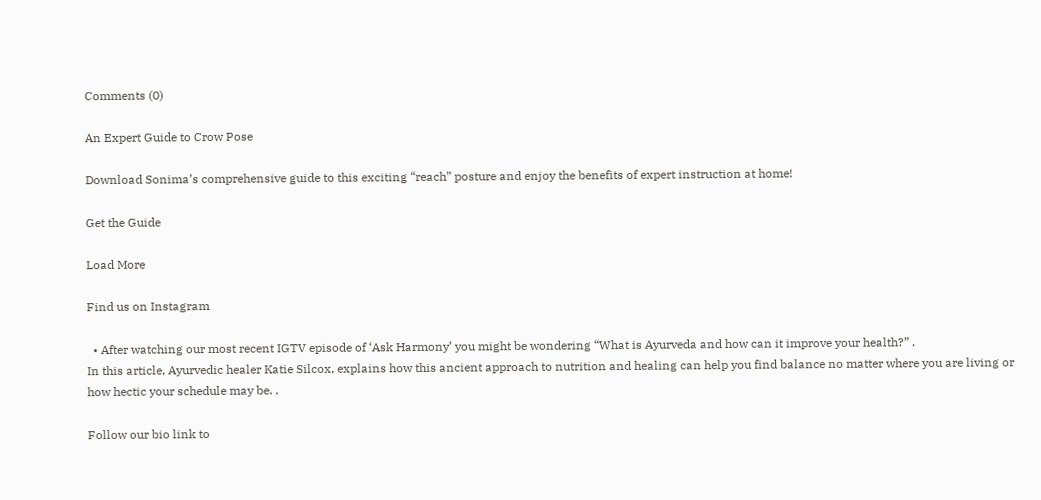Comments (0)

An Expert Guide to Crow Pose

Download Sonima’s comprehensive guide to this exciting “reach” posture and enjoy the benefits of expert instruction at home!

Get the Guide

Load More

Find us on Instagram

  • After watching our most recent IGTV episode of ‘Ask Harmony’ you might be wondering “What is Ayurveda and how can it improve your health?” .
In this article, Ayurvedic healer Katie Silcox, explains how this ancient approach to nutrition and healing can help you find balance no matter where you are living or how hectic your schedule may be. .

Follow our bio link to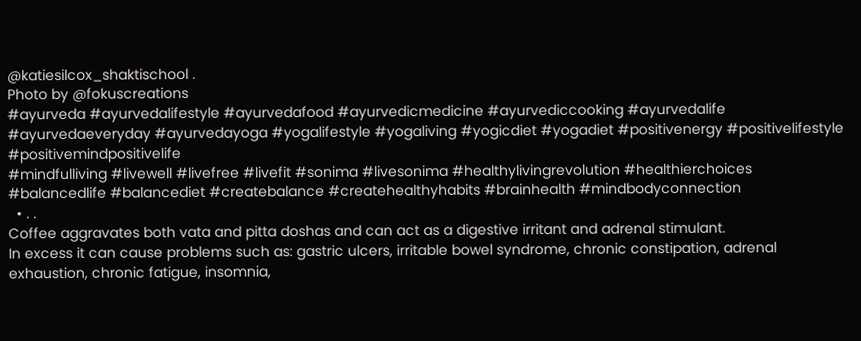@katiesilcox_shaktischool .
Photo by @fokuscreations
#ayurveda #ayurvedalifestyle #ayurvedafood #ayurvedicmedicine #ayurvediccooking #ayurvedalife #ayurvedaeveryday #ayurvedayoga #yogalifestyle #yogaliving #yogicdiet #yogadiet #positivenergy #positivelifestyle #positivemindpositivelife
#mindfulliving #livewell #livefree #livefit #sonima #livesonima #healthylivingrevolution #healthierchoices  #balancedlife #balancediet #createbalance #createhealthyhabits #brainhealth #mindbodyconnection
  • . .
Coffee aggravates both vata and pitta doshas and can act as a digestive irritant and adrenal stimulant.
In excess it can cause problems such as: gastric ulcers, irritable bowel syndrome, chronic constipation, adrenal
exhaustion, chronic fatigue, insomnia,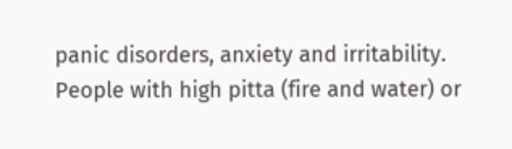panic disorders, anxiety and irritability.
People with high pitta (fire and water) or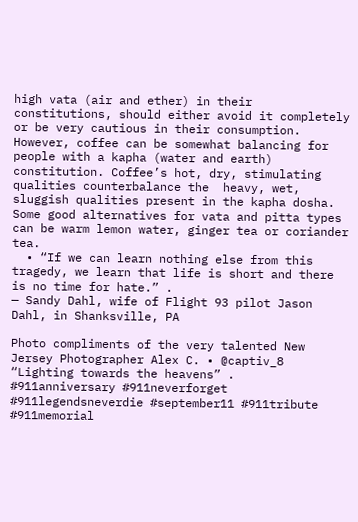high vata (air and ether) in their constitutions, should either avoid it completely or be very cautious in their consumption.
However, coffee can be somewhat balancing for people with a kapha (water and earth) constitution. Coffee’s hot, dry, stimulating qualities counterbalance the  heavy, wet, sluggish qualities present in the kapha dosha.
Some good alternatives for vata and pitta types can be warm lemon water, ginger tea or coriander tea.
  • “If we can learn nothing else from this tragedy, we learn that life is short and there is no time for hate.” .
— Sandy Dahl, wife of Flight 93 pilot Jason Dahl, in Shanksville, PA

Photo compliments of the very talented New Jersey Photographer Alex C. • @captiv_8 “Lighting towards the heavens” .
#911anniversary #911neverforget #911legendsneverdie #september11 #911tribute #911memorial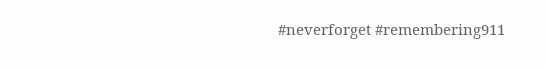#neverforget #remembering911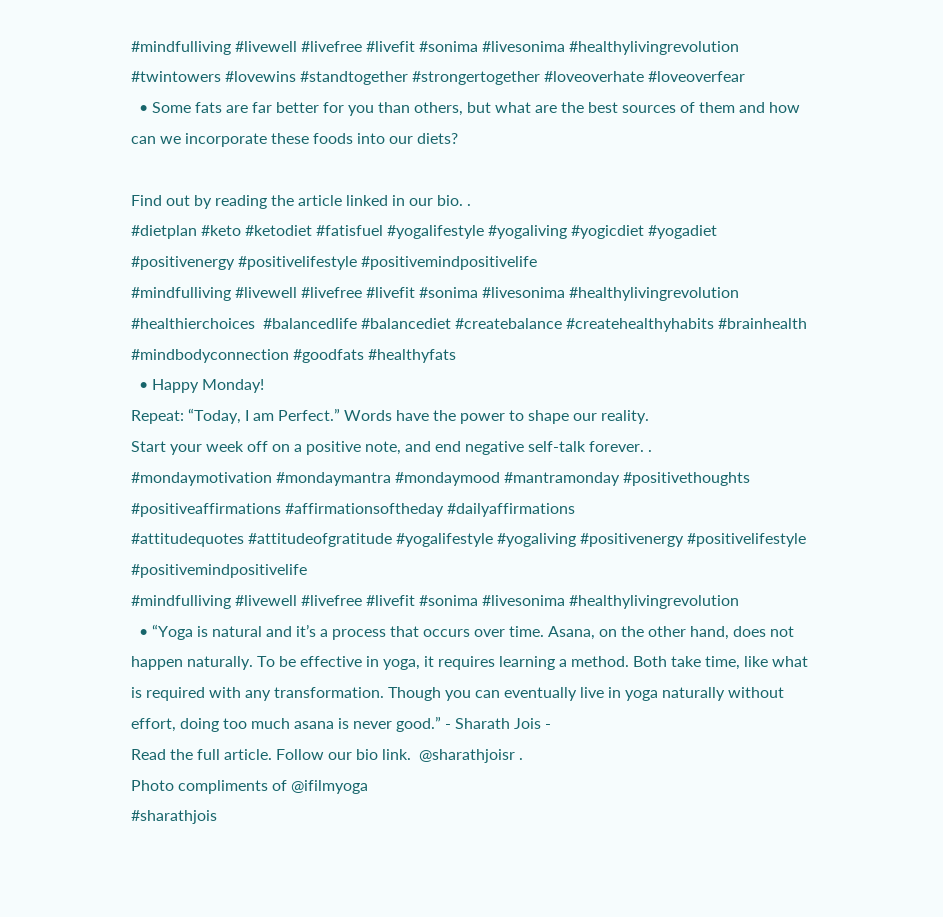#mindfulliving #livewell #livefree #livefit #sonima #livesonima #healthylivingrevolution #twintowers #lovewins #standtogether #strongertogether #loveoverhate #loveoverfear
  • Some fats are far better for you than others, but what are the best sources of them and how can we incorporate these foods into our diets?

Find out by reading the article linked in our bio. .
#dietplan #keto #ketodiet #fatisfuel #yogalifestyle #yogaliving #yogicdiet #yogadiet #positivenergy #positivelifestyle #positivemindpositivelife
#mindfulliving #livewell #livefree #livefit #sonima #livesonima #healthylivingrevolution #healthierchoices  #balancedlife #balancediet #createbalance #createhealthyhabits #brainhealth #mindbodyconnection #goodfats #healthyfats
  • Happy Monday!
Repeat: “Today, I am Perfect.” Words have the power to shape our reality.
Start your week off on a positive note, and end negative self-talk forever. .
#mondaymotivation #mondaymantra #mondaymood #mantramonday #positivethoughts #positiveaffirmations #affirmationsoftheday #dailyaffirmations
#attitudequotes #attitudeofgratitude #yogalifestyle #yogaliving #positivenergy #positivelifestyle #positivemindpositivelife
#mindfulliving #livewell #livefree #livefit #sonima #livesonima #healthylivingrevolution
  • “Yoga is natural and it’s a process that occurs over time. Asana, on the other hand, does not happen naturally. To be effective in yoga, it requires learning a method. Both take time, like what is required with any transformation. Though you can eventually live in yoga naturally without effort, doing too much asana is never good.” - Sharath Jois -
Read the full article. Follow our bio link.  @sharathjoisr .
Photo compliments of @ifilmyoga
#sharathjois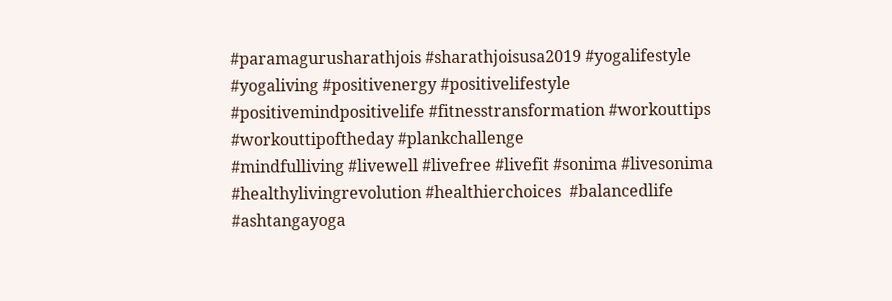#paramagurusharathjois #sharathjoisusa2019 #yogalifestyle #yogaliving #positivenergy #positivelifestyle #positivemindpositivelife #fitnesstransformation #workouttips #workouttipoftheday #plankchallenge
#mindfulliving #livewell #livefree #livefit #sonima #livesonima #healthylivingrevolution #healthierchoices  #balancedlife #ashtangayoga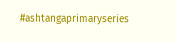#ashtangaprimaryseries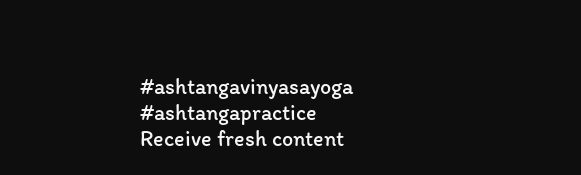#ashtangavinyasayoga #ashtangapractice
Receive fresh content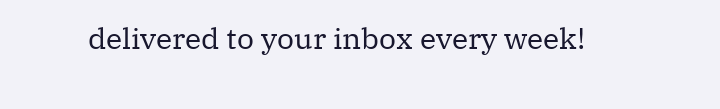delivered to your inbox every week!